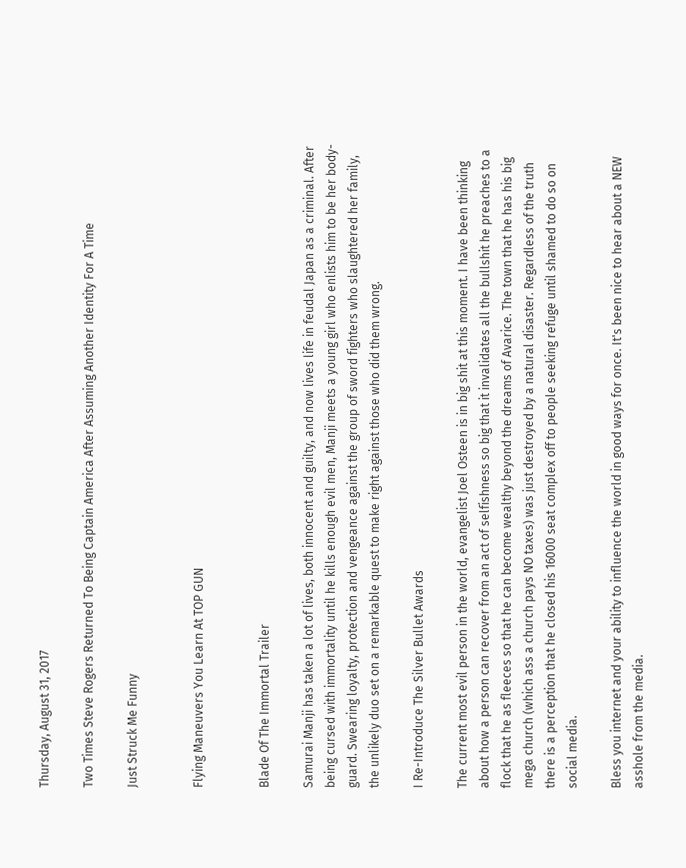Thursday, August 31, 2017

Two Times Steve Rogers Returned To Being Captain America After Assuming Another Identity For A Time

Just Struck Me Funny


Flying Maneuvers You Learn At TOP GUN


Blade Of The Immortal Trailer

Samurai Manji has taken a lot of lives, both innocent and guilty, and now lives life in feudal Japan as a criminal. After being cursed with immortality until he kills enough evil men, Manji meets a young girl who enlists him to be her body-guard. Swearing loyalty, protection and vengeance against the group of sword fighters who slaughtered her family, the unlikely duo set on a remarkable quest to make right against those who did them wrong.

I Re-Introduce The Silver Bullet Awards

The current most evil person in the world, evangelist Joel Osteen is in big shit at this moment. I have been thinking about how a person can recover from an act of selfishness so big that it invalidates all the bullshit he preaches to a flock that he as fleeces so that he can become wealthy beyond the dreams of Avarice. The town that he has his big mega church (which ass a church pays NO taxes) was just destroyed by a natural disaster. Regardless of the truth there is a perception that he closed his 16000 seat complex off to people seeking refuge until shamed to do so on social media.

Bless you internet and your ability to influence the world in good ways for once. It's been nice to hear about a NEW asshole from the media.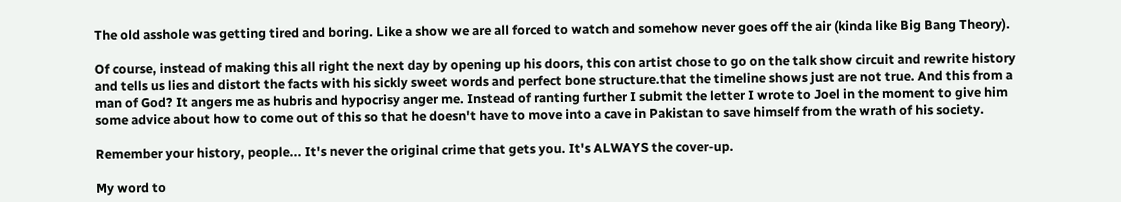The old asshole was getting tired and boring. Like a show we are all forced to watch and somehow never goes off the air (kinda like Big Bang Theory).

Of course, instead of making this all right the next day by opening up his doors, this con artist chose to go on the talk show circuit and rewrite history and tells us lies and distort the facts with his sickly sweet words and perfect bone structure.that the timeline shows just are not true. And this from a man of God? It angers me as hubris and hypocrisy anger me. Instead of ranting further I submit the letter I wrote to Joel in the moment to give him some advice about how to come out of this so that he doesn't have to move into a cave in Pakistan to save himself from the wrath of his society.

Remember your history, people... It's never the original crime that gets you. It's ALWAYS the cover-up.

My word to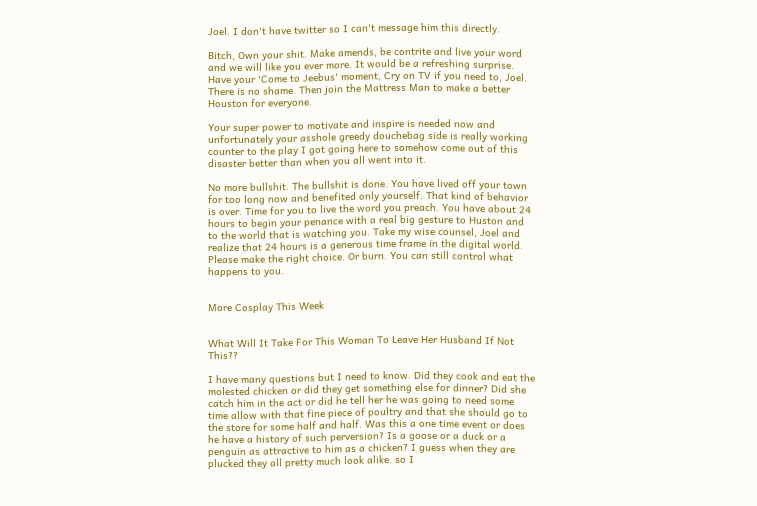Joel. I don't have twitter so I can't message him this directly.

Bitch, Own your shit. Make amends, be contrite and live your word and we will like you ever more. It would be a refreshing surprise. Have your 'Come to Jeebus' moment, Cry on TV if you need to, Joel. There is no shame. Then join the Mattress Man to make a better Houston for everyone.

Your super power to motivate and inspire is needed now and unfortunately your asshole greedy douchebag side is really working counter to the play I got going here to somehow come out of this disaster better than when you all went into it.

No more bullshit. The bullshit is done. You have lived off your town for too long now and benefited only yourself. That kind of behavior is over. Time for you to live the word you preach. You have about 24 hours to begin your penance with a real big gesture to Huston and to the world that is watching you. Take my wise counsel, Joel and realize that 24 hours is a generous time frame in the digital world. Please make the right choice. Or burn. You can still control what happens to you.


More Cosplay This Week


What Will It Take For This Woman To Leave Her Husband If Not This??

I have many questions but I need to know. Did they cook and eat the molested chicken or did they get something else for dinner? Did she catch him in the act or did he tell her he was going to need some time allow with that fine piece of poultry and that she should go to the store for some half and half. Was this a one time event or does he have a history of such perversion? Is a goose or a duck or a penguin as attractive to him as a chicken? I guess when they are plucked they all pretty much look alike. so I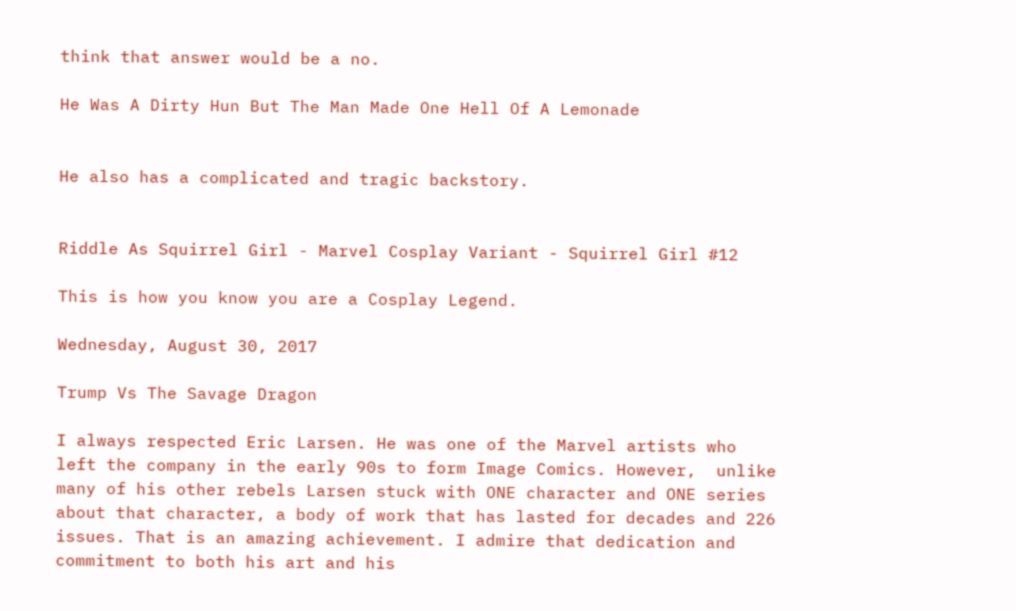think that answer would be a no.

He Was A Dirty Hun But The Man Made One Hell Of A Lemonade


He also has a complicated and tragic backstory.


Riddle As Squirrel Girl - Marvel Cosplay Variant - Squirrel Girl #12

This is how you know you are a Cosplay Legend.

Wednesday, August 30, 2017

Trump Vs The Savage Dragon

I always respected Eric Larsen. He was one of the Marvel artists who left the company in the early 90s to form Image Comics. However,  unlike many of his other rebels Larsen stuck with ONE character and ONE series about that character, a body of work that has lasted for decades and 226 issues. That is an amazing achievement. I admire that dedication and commitment to both his art and his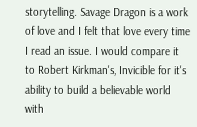storytelling. Savage Dragon is a work of love and I felt that love every time I read an issue. I would compare it to Robert Kirkman's, Invicible for it's ability to build a believable world with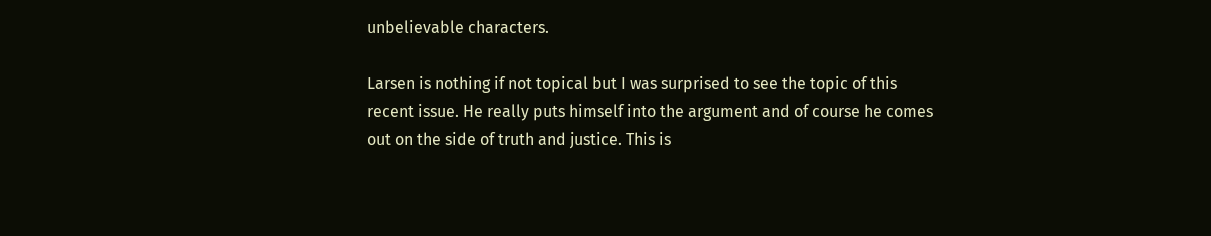unbelievable characters.

Larsen is nothing if not topical but I was surprised to see the topic of this recent issue. He really puts himself into the argument and of course he comes out on the side of truth and justice. This is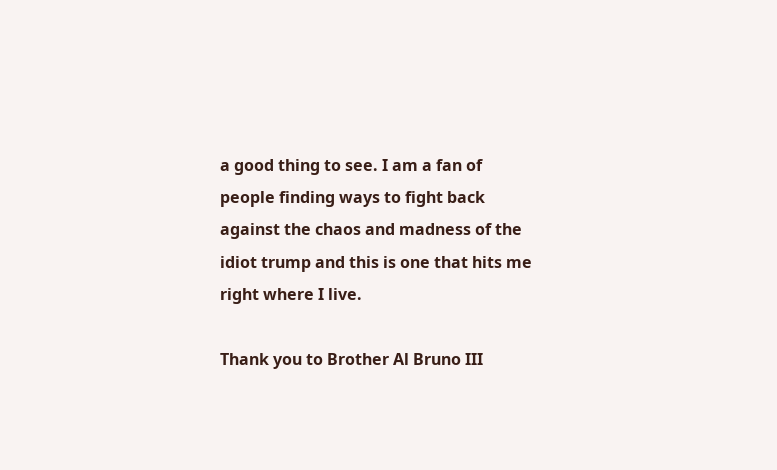a good thing to see. I am a fan of people finding ways to fight back against the chaos and madness of the idiot trump and this is one that hits me right where I live.

Thank you to Brother Al Bruno III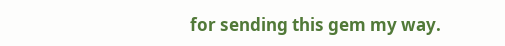for sending this gem my way.